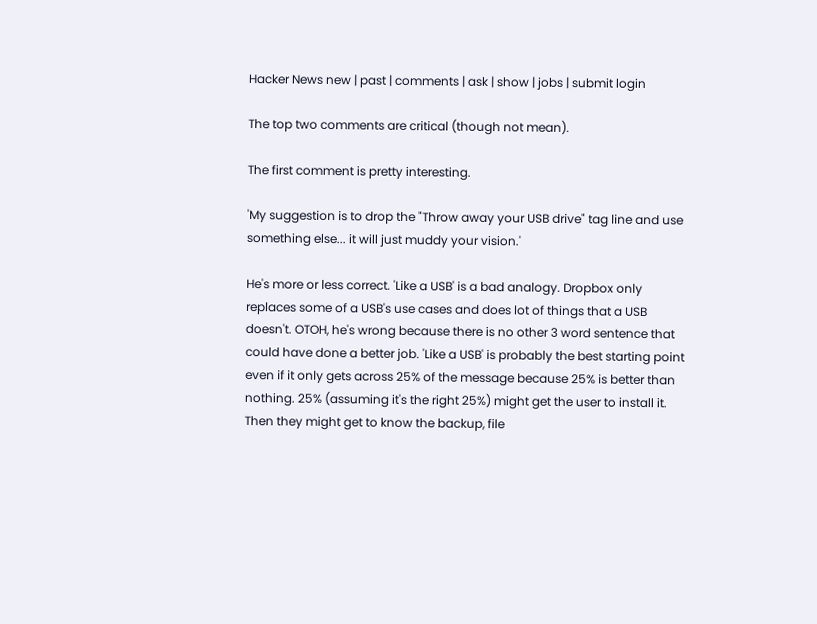Hacker News new | past | comments | ask | show | jobs | submit login

The top two comments are critical (though not mean).

The first comment is pretty interesting.

'My suggestion is to drop the "Throw away your USB drive" tag line and use something else... it will just muddy your vision.'

He's more or less correct. 'Like a USB' is a bad analogy. Dropbox only replaces some of a USB's use cases and does lot of things that a USB doesn't. OTOH, he's wrong because there is no other 3 word sentence that could have done a better job. 'Like a USB' is probably the best starting point even if it only gets across 25% of the message because 25% is better than nothing. 25% (assuming it's the right 25%) might get the user to install it. Then they might get to know the backup, file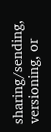sharing/sending, versioning, or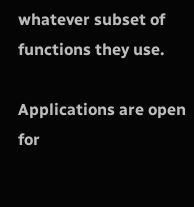whatever subset of functions they use.

Applications are open for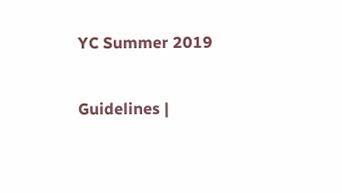YC Summer 2019

Guidelines |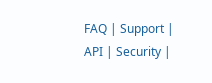FAQ | Support | API | Security |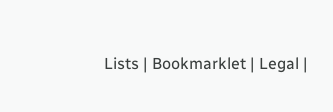Lists | Bookmarklet | Legal |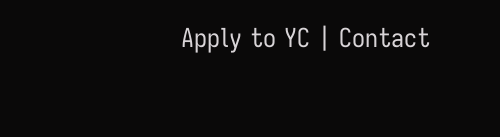Apply to YC | Contact